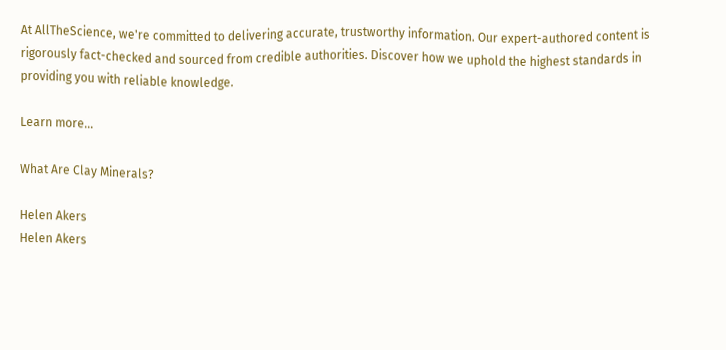At AllTheScience, we're committed to delivering accurate, trustworthy information. Our expert-authored content is rigorously fact-checked and sourced from credible authorities. Discover how we uphold the highest standards in providing you with reliable knowledge.

Learn more...

What Are Clay Minerals?

Helen Akers
Helen Akers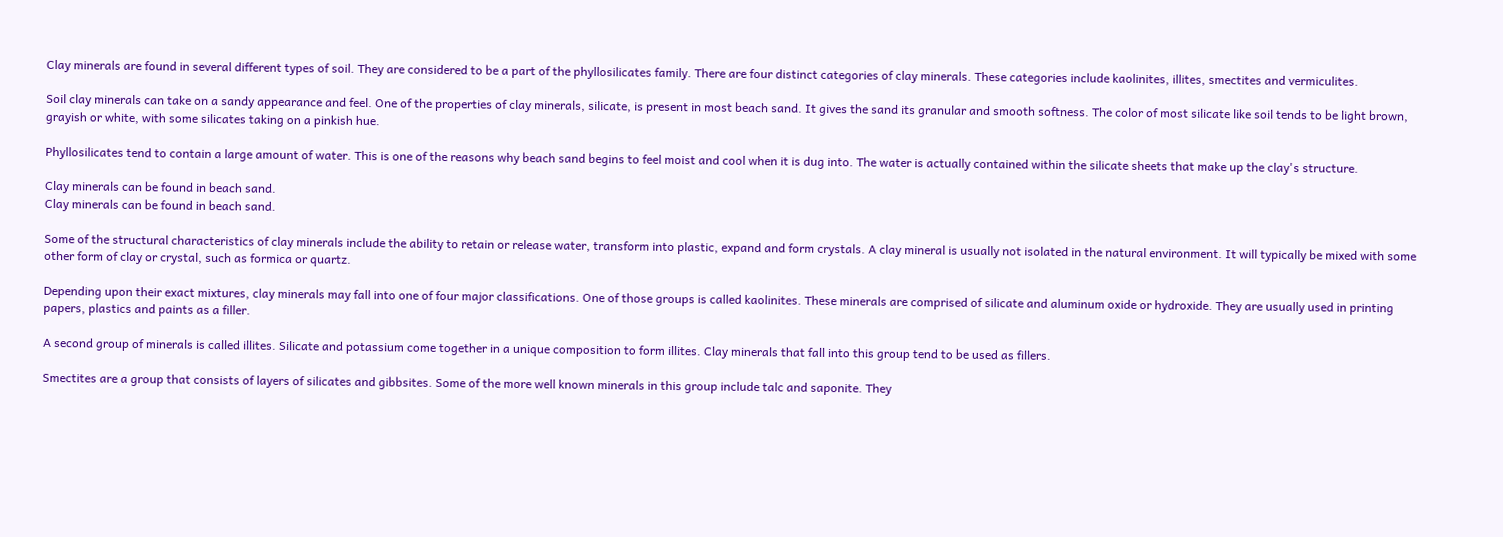Clay minerals are found in several different types of soil. They are considered to be a part of the phyllosilicates family. There are four distinct categories of clay minerals. These categories include kaolinites, illites, smectites and vermiculites.

Soil clay minerals can take on a sandy appearance and feel. One of the properties of clay minerals, silicate, is present in most beach sand. It gives the sand its granular and smooth softness. The color of most silicate like soil tends to be light brown, grayish or white, with some silicates taking on a pinkish hue.

Phyllosilicates tend to contain a large amount of water. This is one of the reasons why beach sand begins to feel moist and cool when it is dug into. The water is actually contained within the silicate sheets that make up the clay's structure.

Clay minerals can be found in beach sand.
Clay minerals can be found in beach sand.

Some of the structural characteristics of clay minerals include the ability to retain or release water, transform into plastic, expand and form crystals. A clay mineral is usually not isolated in the natural environment. It will typically be mixed with some other form of clay or crystal, such as formica or quartz.

Depending upon their exact mixtures, clay minerals may fall into one of four major classifications. One of those groups is called kaolinites. These minerals are comprised of silicate and aluminum oxide or hydroxide. They are usually used in printing papers, plastics and paints as a filler.

A second group of minerals is called illites. Silicate and potassium come together in a unique composition to form illites. Clay minerals that fall into this group tend to be used as fillers.

Smectites are a group that consists of layers of silicates and gibbsites. Some of the more well known minerals in this group include talc and saponite. They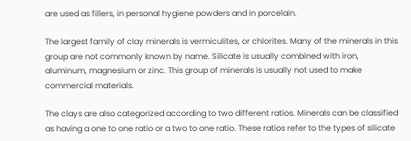are used as fillers, in personal hygiene powders and in porcelain.

The largest family of clay minerals is vermiculites, or chlorites. Many of the minerals in this group are not commonly known by name. Silicate is usually combined with iron, aluminum, magnesium or zinc. This group of minerals is usually not used to make commercial materials.

The clays are also categorized according to two different ratios. Minerals can be classified as having a one to one ratio or a two to one ratio. These ratios refer to the types of silicate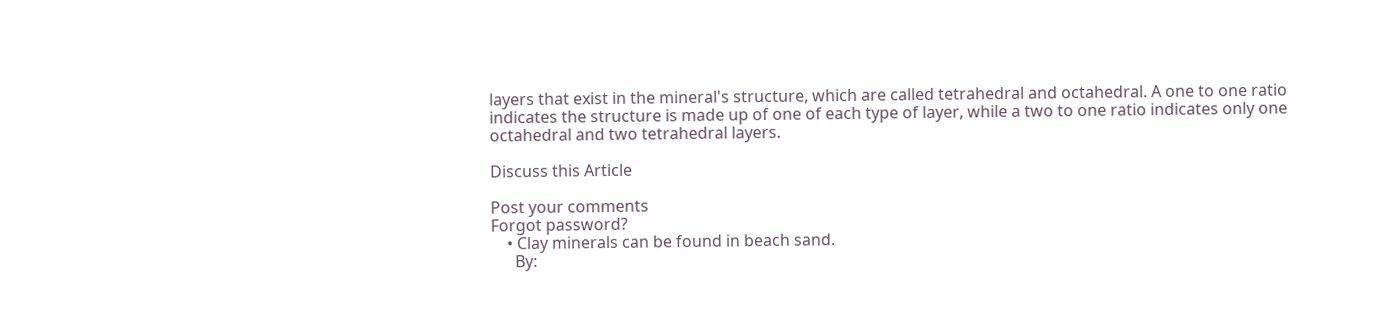layers that exist in the mineral's structure, which are called tetrahedral and octahedral. A one to one ratio indicates the structure is made up of one of each type of layer, while a two to one ratio indicates only one octahedral and two tetrahedral layers.

Discuss this Article

Post your comments
Forgot password?
    • Clay minerals can be found in beach sand.
      By: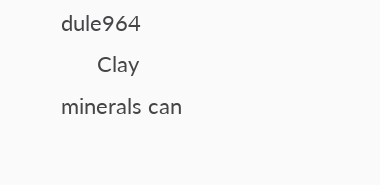dule964
      Clay minerals can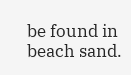be found in beach sand.